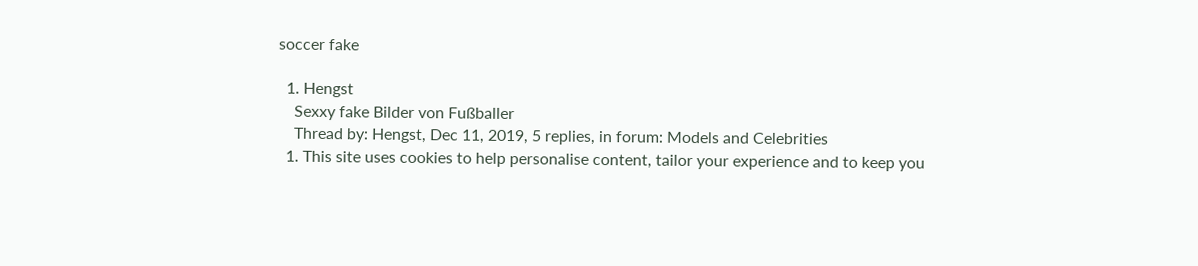soccer fake

  1. Hengst
    Sexxy fake Bilder von Fußballer
    Thread by: Hengst, Dec 11, 2019, 5 replies, in forum: Models and Celebrities
  1. This site uses cookies to help personalise content, tailor your experience and to keep you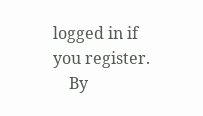logged in if you register.
    By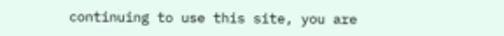continuing to use this site, you are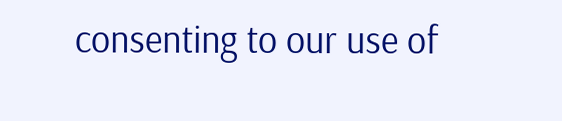consenting to our use of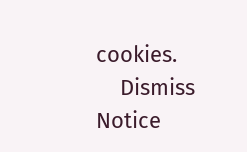cookies.
    Dismiss Notice